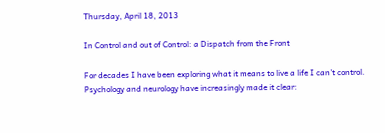Thursday, April 18, 2013

In Control and out of Control: a Dispatch from the Front

For decades I have been exploring what it means to live a life I can't control. Psychology and neurology have increasingly made it clear: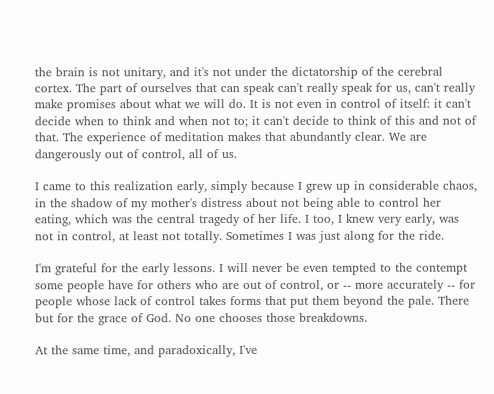the brain is not unitary, and it's not under the dictatorship of the cerebral cortex. The part of ourselves that can speak can't really speak for us, can't really make promises about what we will do. It is not even in control of itself: it can't decide when to think and when not to; it can't decide to think of this and not of that. The experience of meditation makes that abundantly clear. We are dangerously out of control, all of us.

I came to this realization early, simply because I grew up in considerable chaos, in the shadow of my mother's distress about not being able to control her eating, which was the central tragedy of her life. I too, I knew very early, was not in control, at least not totally. Sometimes I was just along for the ride.

I'm grateful for the early lessons. I will never be even tempted to the contempt some people have for others who are out of control, or -- more accurately -- for people whose lack of control takes forms that put them beyond the pale. There but for the grace of God. No one chooses those breakdowns.

At the same time, and paradoxically, I've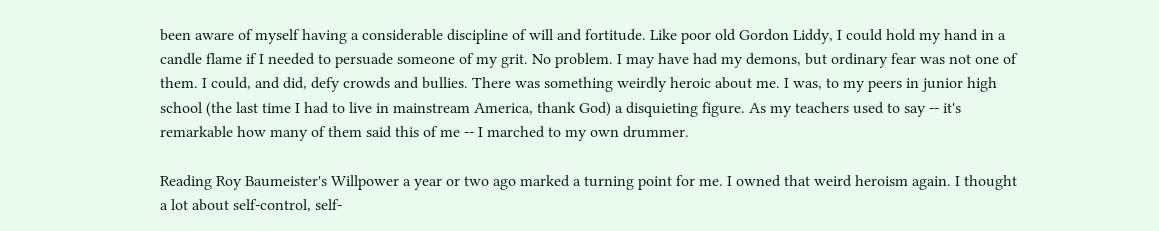been aware of myself having a considerable discipline of will and fortitude. Like poor old Gordon Liddy, I could hold my hand in a candle flame if I needed to persuade someone of my grit. No problem. I may have had my demons, but ordinary fear was not one of them. I could, and did, defy crowds and bullies. There was something weirdly heroic about me. I was, to my peers in junior high school (the last time I had to live in mainstream America, thank God) a disquieting figure. As my teachers used to say -- it's remarkable how many of them said this of me -- I marched to my own drummer.

Reading Roy Baumeister's Willpower a year or two ago marked a turning point for me. I owned that weird heroism again. I thought a lot about self-control, self-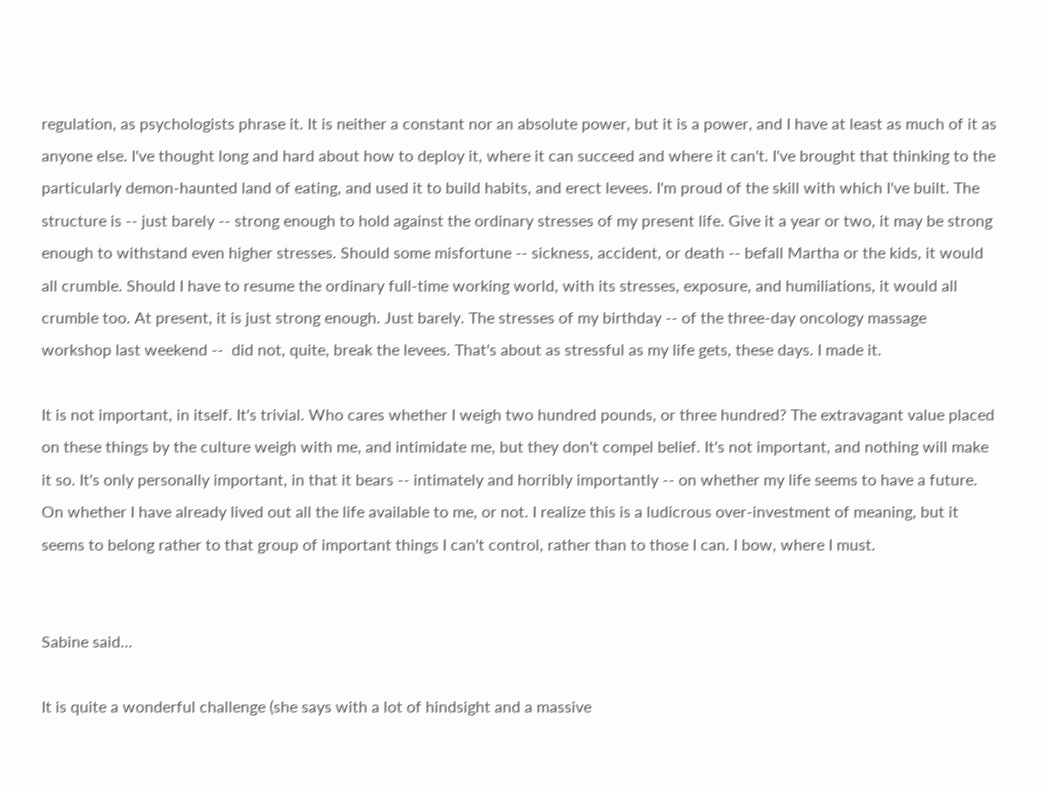regulation, as psychologists phrase it. It is neither a constant nor an absolute power, but it is a power, and I have at least as much of it as anyone else. I've thought long and hard about how to deploy it, where it can succeed and where it can't. I've brought that thinking to the particularly demon-haunted land of eating, and used it to build habits, and erect levees. I'm proud of the skill with which I've built. The structure is -- just barely -- strong enough to hold against the ordinary stresses of my present life. Give it a year or two, it may be strong enough to withstand even higher stresses. Should some misfortune -- sickness, accident, or death -- befall Martha or the kids, it would all crumble. Should I have to resume the ordinary full-time working world, with its stresses, exposure, and humiliations, it would all crumble too. At present, it is just strong enough. Just barely. The stresses of my birthday -- of the three-day oncology massage workshop last weekend --  did not, quite, break the levees. That's about as stressful as my life gets, these days. I made it.

It is not important, in itself. It's trivial. Who cares whether I weigh two hundred pounds, or three hundred? The extravagant value placed on these things by the culture weigh with me, and intimidate me, but they don't compel belief. It's not important, and nothing will make it so. It's only personally important, in that it bears -- intimately and horribly importantly -- on whether my life seems to have a future. On whether I have already lived out all the life available to me, or not. I realize this is a ludicrous over-investment of meaning, but it seems to belong rather to that group of important things I can't control, rather than to those I can. I bow, where I must.


Sabine said...

It is quite a wonderful challenge (she says with a lot of hindsight and a massive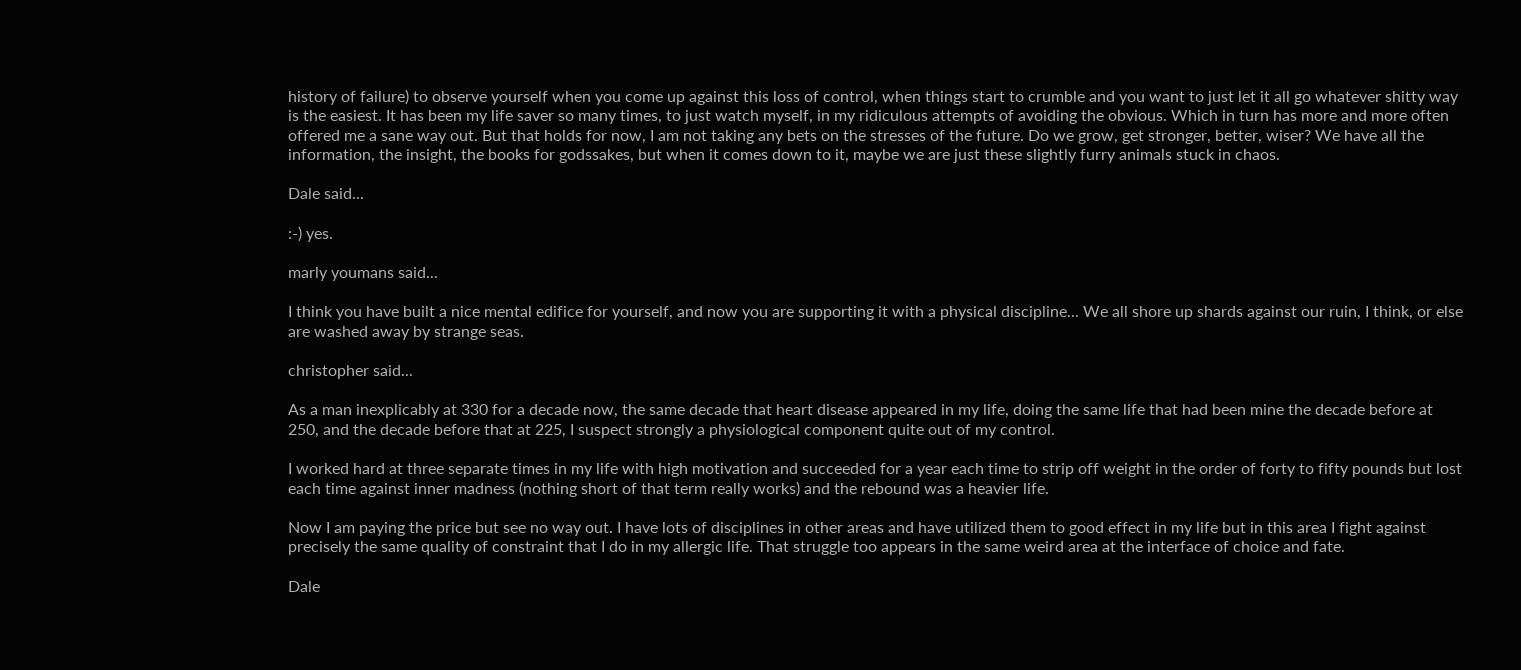history of failure) to observe yourself when you come up against this loss of control, when things start to crumble and you want to just let it all go whatever shitty way is the easiest. It has been my life saver so many times, to just watch myself, in my ridiculous attempts of avoiding the obvious. Which in turn has more and more often offered me a sane way out. But that holds for now, I am not taking any bets on the stresses of the future. Do we grow, get stronger, better, wiser? We have all the information, the insight, the books for godssakes, but when it comes down to it, maybe we are just these slightly furry animals stuck in chaos.

Dale said...

:-) yes.

marly youmans said...

I think you have built a nice mental edifice for yourself, and now you are supporting it with a physical discipline... We all shore up shards against our ruin, I think, or else are washed away by strange seas.

christopher said...

As a man inexplicably at 330 for a decade now, the same decade that heart disease appeared in my life, doing the same life that had been mine the decade before at 250, and the decade before that at 225, I suspect strongly a physiological component quite out of my control.

I worked hard at three separate times in my life with high motivation and succeeded for a year each time to strip off weight in the order of forty to fifty pounds but lost each time against inner madness (nothing short of that term really works) and the rebound was a heavier life.

Now I am paying the price but see no way out. I have lots of disciplines in other areas and have utilized them to good effect in my life but in this area I fight against precisely the same quality of constraint that I do in my allergic life. That struggle too appears in the same weird area at the interface of choice and fate.

Dale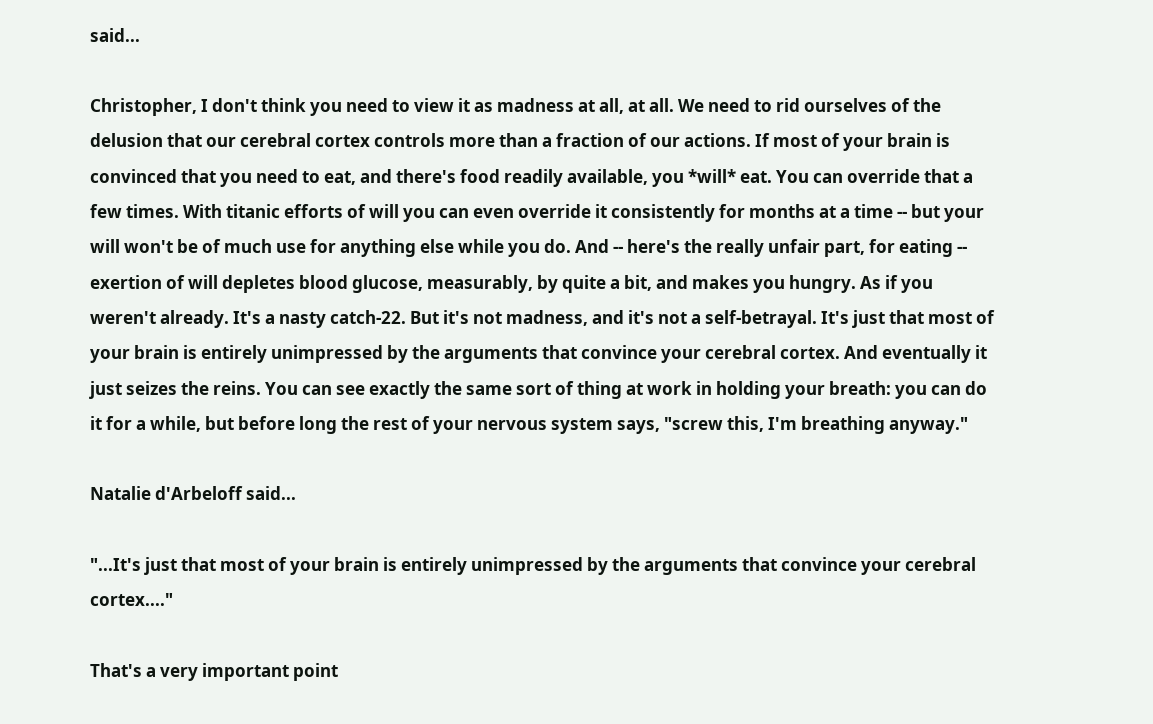said...

Christopher, I don't think you need to view it as madness at all, at all. We need to rid ourselves of the delusion that our cerebral cortex controls more than a fraction of our actions. If most of your brain is convinced that you need to eat, and there's food readily available, you *will* eat. You can override that a few times. With titanic efforts of will you can even override it consistently for months at a time -- but your will won't be of much use for anything else while you do. And -- here's the really unfair part, for eating -- exertion of will depletes blood glucose, measurably, by quite a bit, and makes you hungry. As if you weren't already. It's a nasty catch-22. But it's not madness, and it's not a self-betrayal. It's just that most of your brain is entirely unimpressed by the arguments that convince your cerebral cortex. And eventually it just seizes the reins. You can see exactly the same sort of thing at work in holding your breath: you can do it for a while, but before long the rest of your nervous system says, "screw this, I'm breathing anyway."

Natalie d'Arbeloff said...

"...It's just that most of your brain is entirely unimpressed by the arguments that convince your cerebral cortex...."

That's a very important point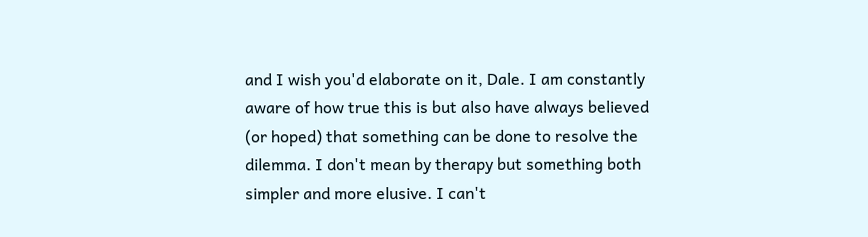and I wish you'd elaborate on it, Dale. I am constantly aware of how true this is but also have always believed (or hoped) that something can be done to resolve the dilemma. I don't mean by therapy but something both simpler and more elusive. I can't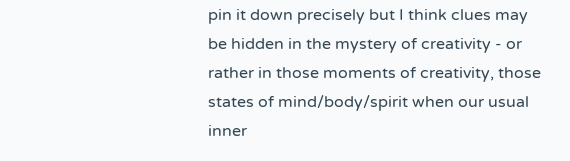pin it down precisely but I think clues may be hidden in the mystery of creativity - or rather in those moments of creativity, those states of mind/body/spirit when our usual inner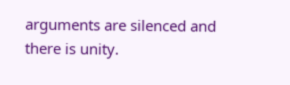arguments are silenced and there is unity.